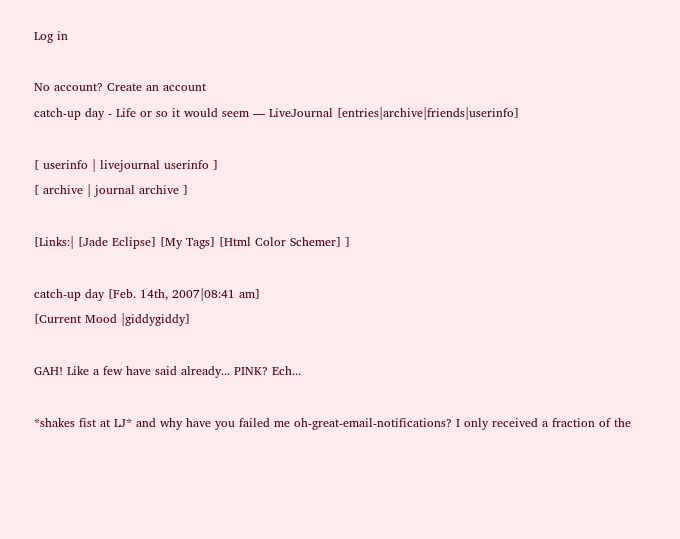Log in

No account? Create an account
catch-up day - Life or so it would seem — LiveJournal [entries|archive|friends|userinfo]

[ userinfo | livejournal userinfo ]
[ archive | journal archive ]

[Links:| [Jade Eclipse] [My Tags] [Html Color Schemer] ]

catch-up day [Feb. 14th, 2007|08:41 am]
[Current Mood |giddygiddy]

GAH! Like a few have said already... PINK? Ech...

*shakes fist at LJ* and why have you failed me oh-great-email-notifications? I only received a fraction of the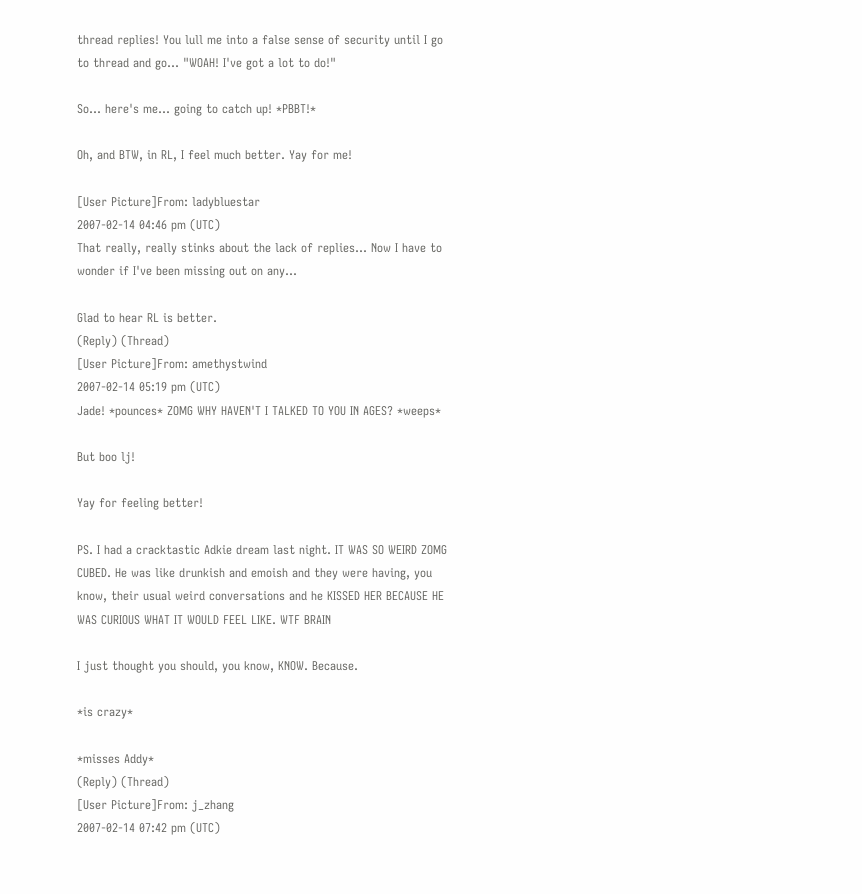thread replies! You lull me into a false sense of security until I go to thread and go... "WOAH! I've got a lot to do!"

So... here's me... going to catch up! *PBBT!*

Oh, and BTW, in RL, I feel much better. Yay for me!

[User Picture]From: ladybluestar
2007-02-14 04:46 pm (UTC)
That really, really stinks about the lack of replies... Now I have to wonder if I've been missing out on any...

Glad to hear RL is better.
(Reply) (Thread)
[User Picture]From: amethystwind
2007-02-14 05:19 pm (UTC)
Jade! *pounces* ZOMG WHY HAVEN'T I TALKED TO YOU IN AGES? *weeps*

But boo lj!

Yay for feeling better!

PS. I had a cracktastic Adkie dream last night. IT WAS SO WEIRD ZOMG CUBED. He was like drunkish and emoish and they were having, you know, their usual weird conversations and he KISSED HER BECAUSE HE WAS CURIOUS WHAT IT WOULD FEEL LIKE. WTF BRAIN

I just thought you should, you know, KNOW. Because.

*is crazy*

*misses Addy*
(Reply) (Thread)
[User Picture]From: j_zhang
2007-02-14 07:42 pm (UTC)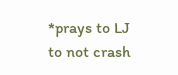*prays to LJ to not crash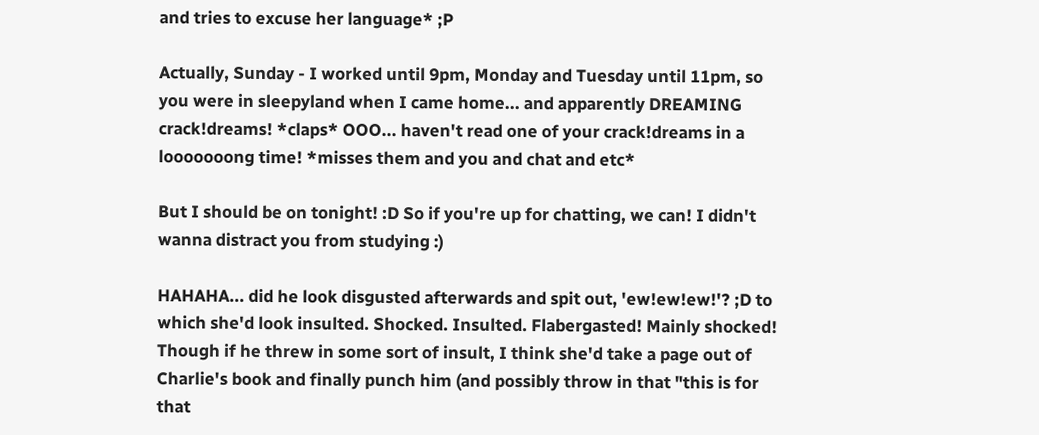and tries to excuse her language* ;P

Actually, Sunday - I worked until 9pm, Monday and Tuesday until 11pm, so you were in sleepyland when I came home... and apparently DREAMING crack!dreams! *claps* OOO... haven't read one of your crack!dreams in a looooooong time! *misses them and you and chat and etc*

But I should be on tonight! :D So if you're up for chatting, we can! I didn't wanna distract you from studying :)

HAHAHA... did he look disgusted afterwards and spit out, 'ew!ew!ew!'? ;D to which she'd look insulted. Shocked. Insulted. Flabergasted! Mainly shocked! Though if he threw in some sort of insult, I think she'd take a page out of Charlie's book and finally punch him (and possibly throw in that "this is for that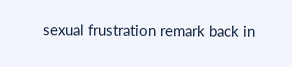sexual frustration remark back in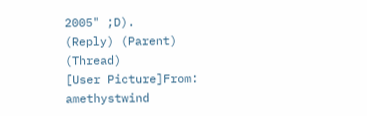2005" ;D).
(Reply) (Parent) (Thread)
[User Picture]From: amethystwind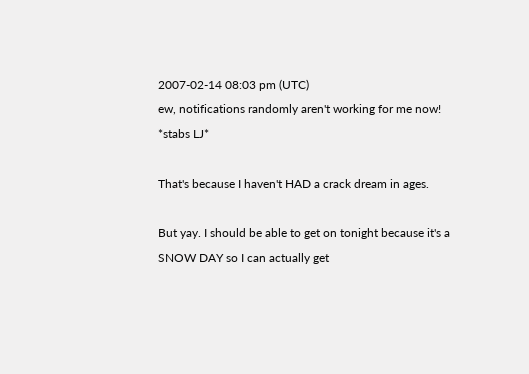2007-02-14 08:03 pm (UTC)
ew, notifications randomly aren't working for me now! *stabs LJ*

That's because I haven't HAD a crack dream in ages.

But yay. I should be able to get on tonight because it's a SNOW DAY so I can actually get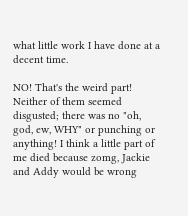what little work I have done at a decent time.

NO! That's the weird part! Neither of them seemed disgusted; there was no "oh, god, ew, WHY" or punching or anything! I think a little part of me died because zomg, Jackie and Addy would be wrong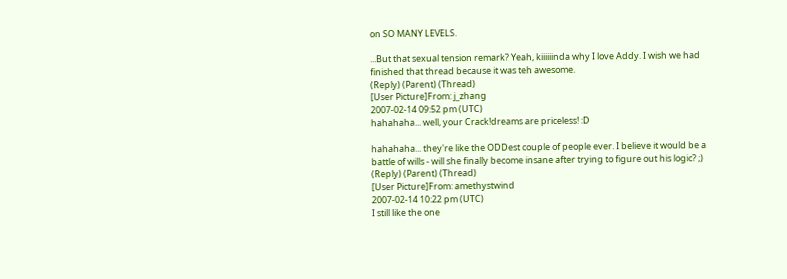on SO MANY LEVELS.

...But that sexual tension remark? Yeah, kiiiiiinda why I love Addy. I wish we had finished that thread because it was teh awesome.
(Reply) (Parent) (Thread)
[User Picture]From: j_zhang
2007-02-14 09:52 pm (UTC)
hahahaha... well, your Crack!dreams are priceless! :D

hahahaha... they're like the ODDest couple of people ever. I believe it would be a battle of wills - will she finally become insane after trying to figure out his logic? ;)
(Reply) (Parent) (Thread)
[User Picture]From: amethystwind
2007-02-14 10:22 pm (UTC)
I still like the one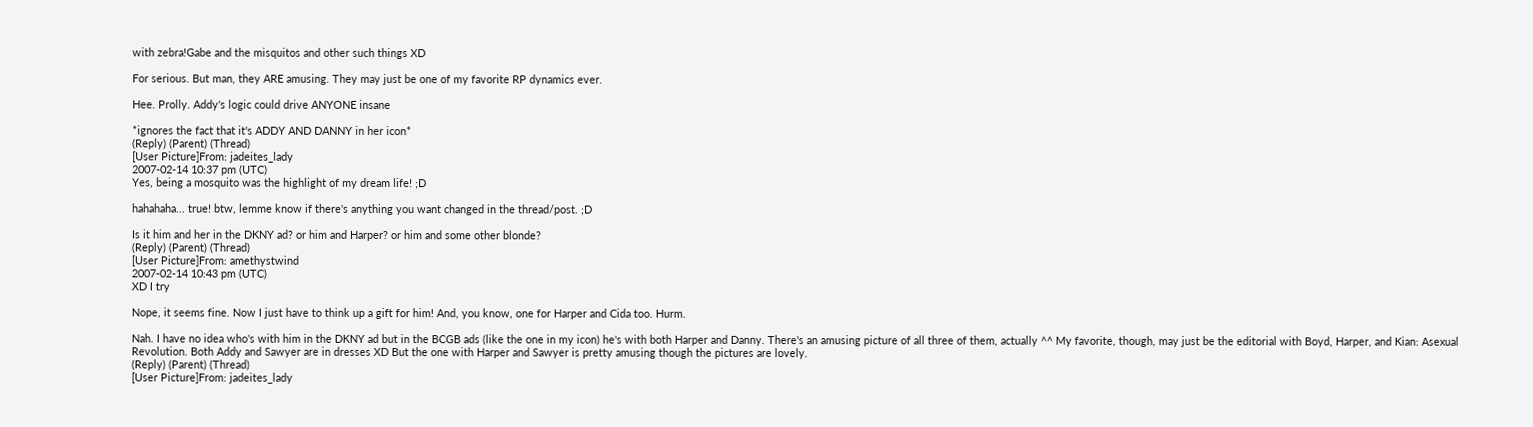with zebra!Gabe and the misquitos and other such things XD

For serious. But man, they ARE amusing. They may just be one of my favorite RP dynamics ever.

Hee. Prolly. Addy's logic could drive ANYONE insane

*ignores the fact that it's ADDY AND DANNY in her icon*
(Reply) (Parent) (Thread)
[User Picture]From: jadeites_lady
2007-02-14 10:37 pm (UTC)
Yes, being a mosquito was the highlight of my dream life! ;D

hahahaha... true! btw, lemme know if there's anything you want changed in the thread/post. ;D

Is it him and her in the DKNY ad? or him and Harper? or him and some other blonde?
(Reply) (Parent) (Thread)
[User Picture]From: amethystwind
2007-02-14 10:43 pm (UTC)
XD I try

Nope, it seems fine. Now I just have to think up a gift for him! And, you know, one for Harper and Cida too. Hurm.

Nah. I have no idea who's with him in the DKNY ad but in the BCGB ads (like the one in my icon) he's with both Harper and Danny. There's an amusing picture of all three of them, actually ^^ My favorite, though, may just be the editorial with Boyd, Harper, and Kian: Asexual Revolution. Both Addy and Sawyer are in dresses XD But the one with Harper and Sawyer is pretty amusing though the pictures are lovely.
(Reply) (Parent) (Thread)
[User Picture]From: jadeites_lady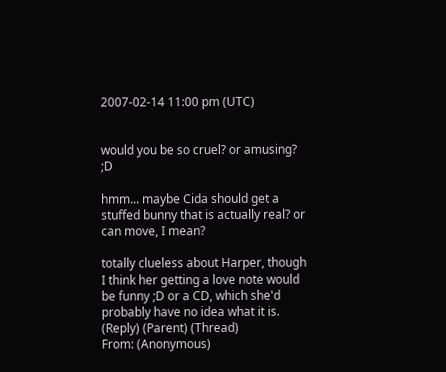2007-02-14 11:00 pm (UTC)


would you be so cruel? or amusing? ;D

hmm... maybe Cida should get a stuffed bunny that is actually real? or can move, I mean?

totally clueless about Harper, though I think her getting a love note would be funny ;D or a CD, which she'd probably have no idea what it is.
(Reply) (Parent) (Thread)
From: (Anonymous)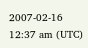2007-02-16 12:37 am (UTC)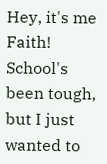Hey, it's me Faith! School's been tough, but I just wanted to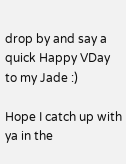drop by and say a quick Happy VDay to my Jade :)

Hope I catch up with ya in the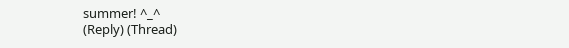summer! ^_^
(Reply) (Thread)